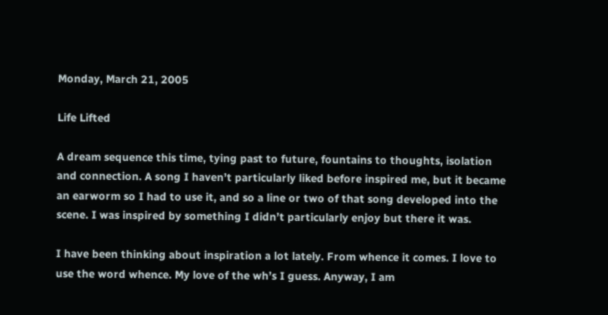Monday, March 21, 2005

Life Lifted

A dream sequence this time, tying past to future, fountains to thoughts, isolation and connection. A song I haven’t particularly liked before inspired me, but it became an earworm so I had to use it, and so a line or two of that song developed into the scene. I was inspired by something I didn’t particularly enjoy but there it was.

I have been thinking about inspiration a lot lately. From whence it comes. I love to use the word whence. My love of the wh’s I guess. Anyway, I am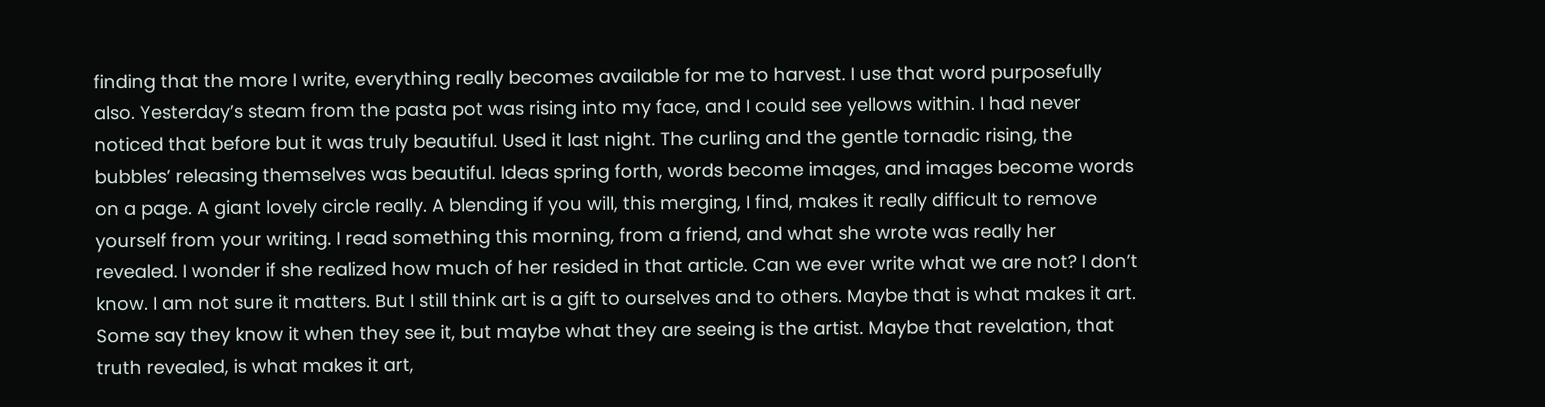finding that the more I write, everything really becomes available for me to harvest. I use that word purposefully also. Yesterday’s steam from the pasta pot was rising into my face, and I could see yellows within. I had never noticed that before but it was truly beautiful. Used it last night. The curling and the gentle tornadic rising, the bubbles’ releasing themselves was beautiful. Ideas spring forth, words become images, and images become words on a page. A giant lovely circle really. A blending if you will, this merging, I find, makes it really difficult to remove yourself from your writing. I read something this morning, from a friend, and what she wrote was really her revealed. I wonder if she realized how much of her resided in that article. Can we ever write what we are not? I don’t know. I am not sure it matters. But I still think art is a gift to ourselves and to others. Maybe that is what makes it art. Some say they know it when they see it, but maybe what they are seeing is the artist. Maybe that revelation, that truth revealed, is what makes it art,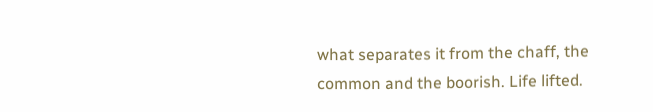what separates it from the chaff, the common and the boorish. Life lifted.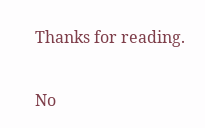Thanks for reading.

No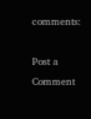comments:

Post a Comment